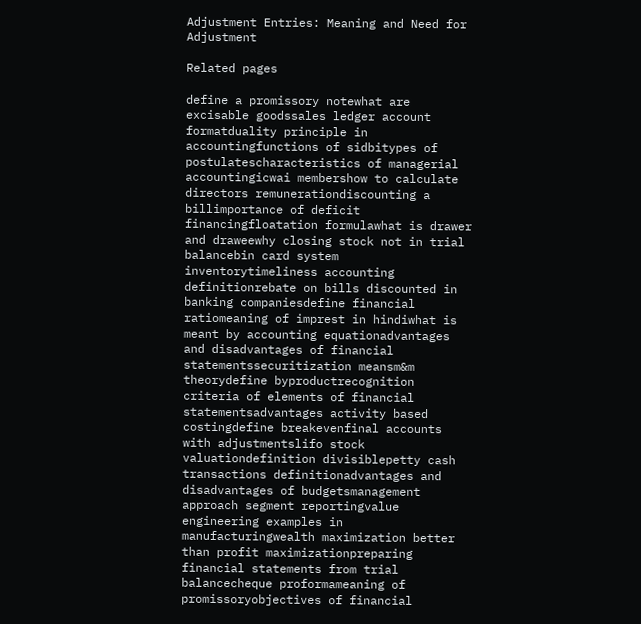Adjustment Entries: Meaning and Need for Adjustment

Related pages

define a promissory notewhat are excisable goodssales ledger account formatduality principle in accountingfunctions of sidbitypes of postulatescharacteristics of managerial accountingicwai membershow to calculate directors remunerationdiscounting a billimportance of deficit financingfloatation formulawhat is drawer and draweewhy closing stock not in trial balancebin card system inventorytimeliness accounting definitionrebate on bills discounted in banking companiesdefine financial ratiomeaning of imprest in hindiwhat is meant by accounting equationadvantages and disadvantages of financial statementssecuritization meansm&m theorydefine byproductrecognition criteria of elements of financial statementsadvantages activity based costingdefine breakevenfinal accounts with adjustmentslifo stock valuationdefinition divisiblepetty cash transactions definitionadvantages and disadvantages of budgetsmanagement approach segment reportingvalue engineering examples in manufacturingwealth maximization better than profit maximizationpreparing financial statements from trial balancecheque proformameaning of promissoryobjectives of financial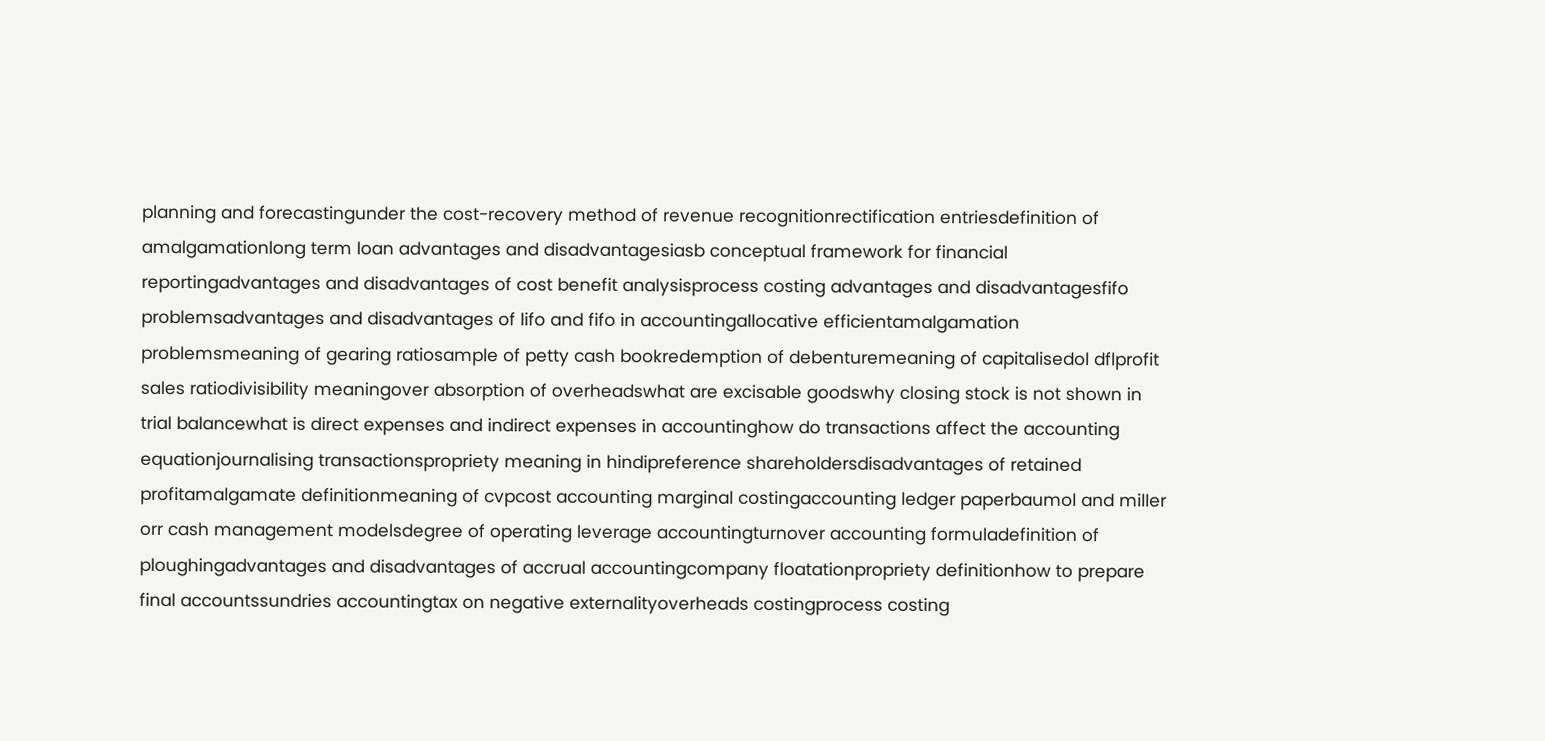planning and forecastingunder the cost-recovery method of revenue recognitionrectification entriesdefinition of amalgamationlong term loan advantages and disadvantagesiasb conceptual framework for financial reportingadvantages and disadvantages of cost benefit analysisprocess costing advantages and disadvantagesfifo problemsadvantages and disadvantages of lifo and fifo in accountingallocative efficientamalgamation problemsmeaning of gearing ratiosample of petty cash bookredemption of debenturemeaning of capitalisedol dflprofit sales ratiodivisibility meaningover absorption of overheadswhat are excisable goodswhy closing stock is not shown in trial balancewhat is direct expenses and indirect expenses in accountinghow do transactions affect the accounting equationjournalising transactionspropriety meaning in hindipreference shareholdersdisadvantages of retained profitamalgamate definitionmeaning of cvpcost accounting marginal costingaccounting ledger paperbaumol and miller orr cash management modelsdegree of operating leverage accountingturnover accounting formuladefinition of ploughingadvantages and disadvantages of accrual accountingcompany floatationpropriety definitionhow to prepare final accountssundries accountingtax on negative externalityoverheads costingprocess costing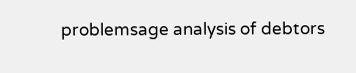problemsage analysis of debtors